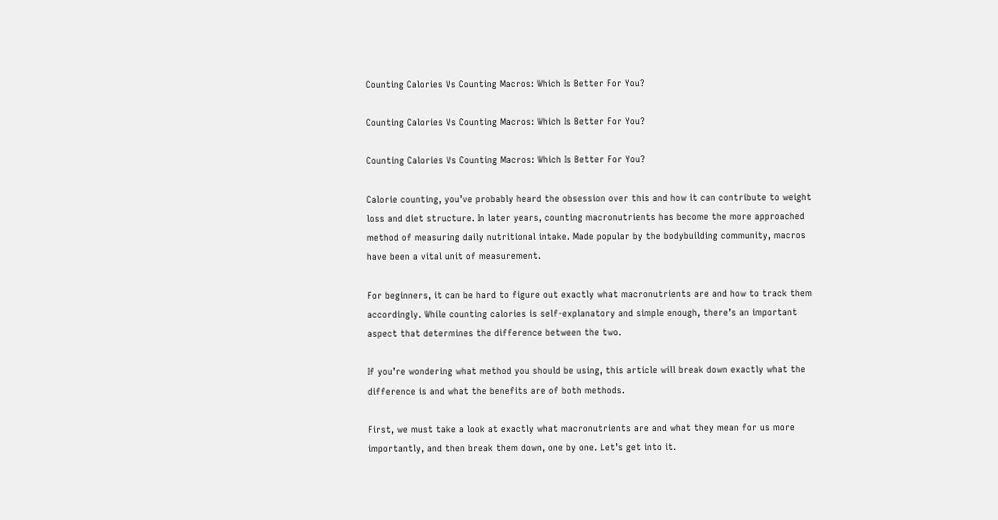Counting Calories Vs Counting Macros: Which Is Better For You?

Counting Calories Vs Counting Macros: Which Is Better For You?

Counting Calories Vs Counting Macros: Which Is Better For You?

Calorie counting, you’ve probably heard the obsession over this and how it can contribute to weight loss and diet structure. In later years, counting macronutrients has become the more approached method of measuring daily nutritional intake. Made popular by the bodybuilding community, macros have been a vital unit of measurement.

For beginners, it can be hard to figure out exactly what macronutrients are and how to track them accordingly. While counting calories is self-explanatory and simple enough, there’s an important aspect that determines the difference between the two.

If you’re wondering what method you should be using, this article will break down exactly what the difference is and what the benefits are of both methods.

First, we must take a look at exactly what macronutrients are and what they mean for us more importantly, and then break them down, one by one. Let’s get into it.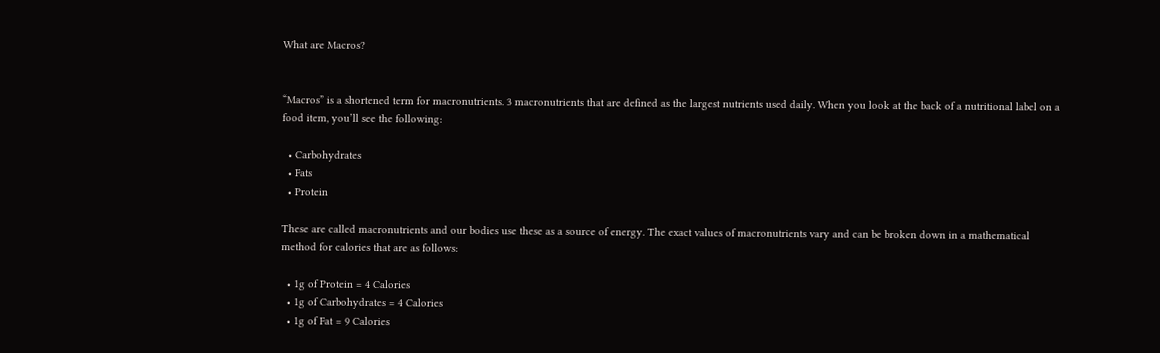What are Macros?


“Macros” is a shortened term for macronutrients. 3 macronutrients that are defined as the largest nutrients used daily. When you look at the back of a nutritional label on a food item, you’ll see the following:

  • Carbohydrates
  • Fats
  • Protein

These are called macronutrients and our bodies use these as a source of energy. The exact values of macronutrients vary and can be broken down in a mathematical method for calories that are as follows:

  • 1g of Protein = 4 Calories
  • 1g of Carbohydrates = 4 Calories
  • 1g of Fat = 9 Calories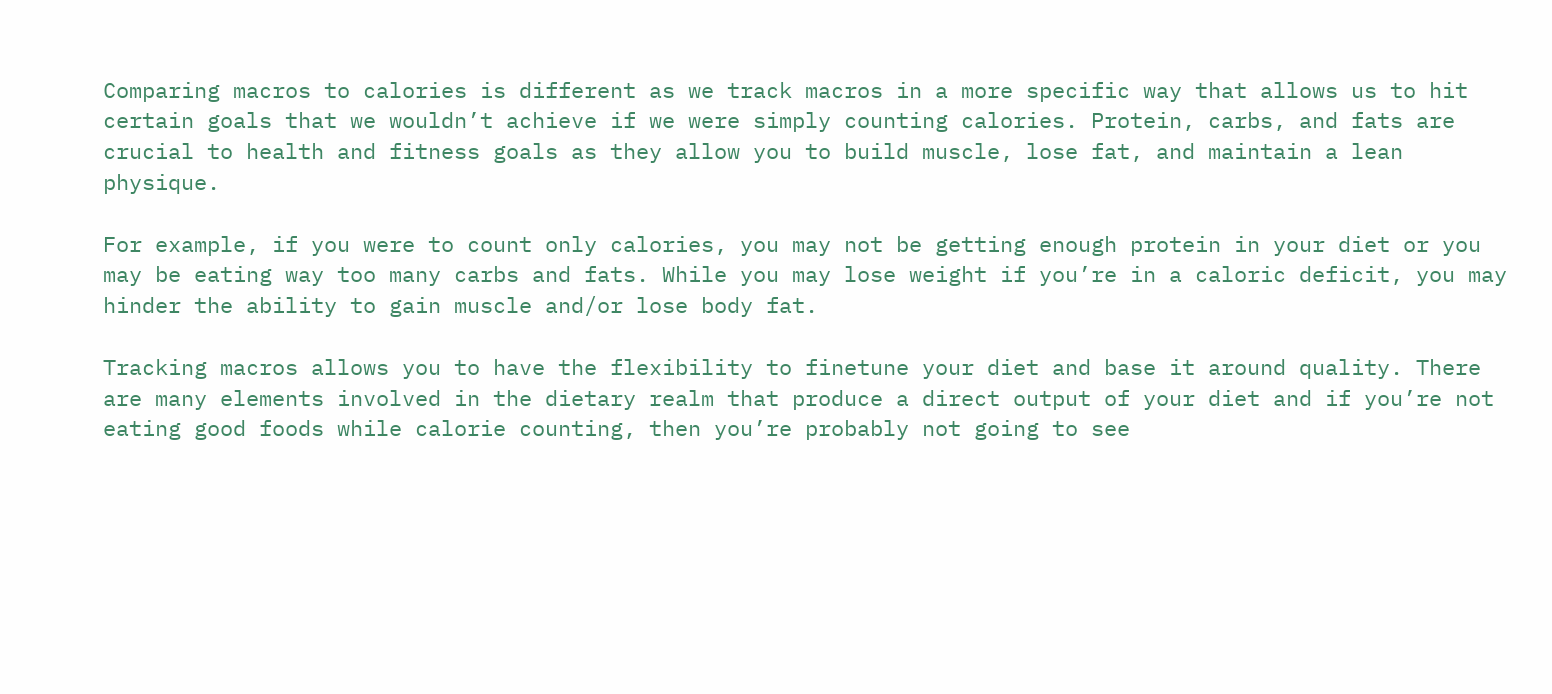Comparing macros to calories is different as we track macros in a more specific way that allows us to hit certain goals that we wouldn’t achieve if we were simply counting calories. Protein, carbs, and fats are crucial to health and fitness goals as they allow you to build muscle, lose fat, and maintain a lean physique.

For example, if you were to count only calories, you may not be getting enough protein in your diet or you may be eating way too many carbs and fats. While you may lose weight if you’re in a caloric deficit, you may hinder the ability to gain muscle and/or lose body fat.

Tracking macros allows you to have the flexibility to finetune your diet and base it around quality. There are many elements involved in the dietary realm that produce a direct output of your diet and if you’re not eating good foods while calorie counting, then you’re probably not going to see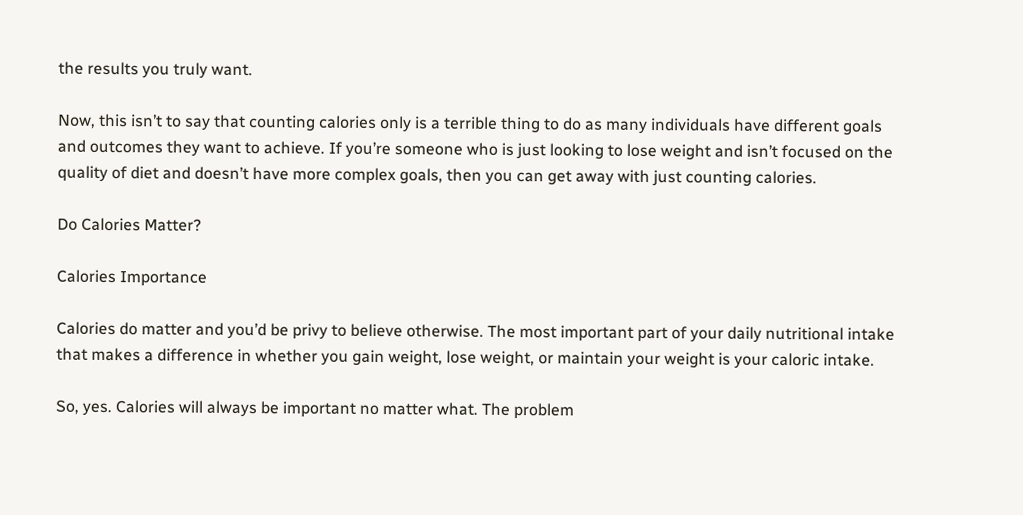the results you truly want.

Now, this isn’t to say that counting calories only is a terrible thing to do as many individuals have different goals and outcomes they want to achieve. If you’re someone who is just looking to lose weight and isn’t focused on the quality of diet and doesn’t have more complex goals, then you can get away with just counting calories.

Do Calories Matter?

Calories Importance

Calories do matter and you’d be privy to believe otherwise. The most important part of your daily nutritional intake that makes a difference in whether you gain weight, lose weight, or maintain your weight is your caloric intake.

So, yes. Calories will always be important no matter what. The problem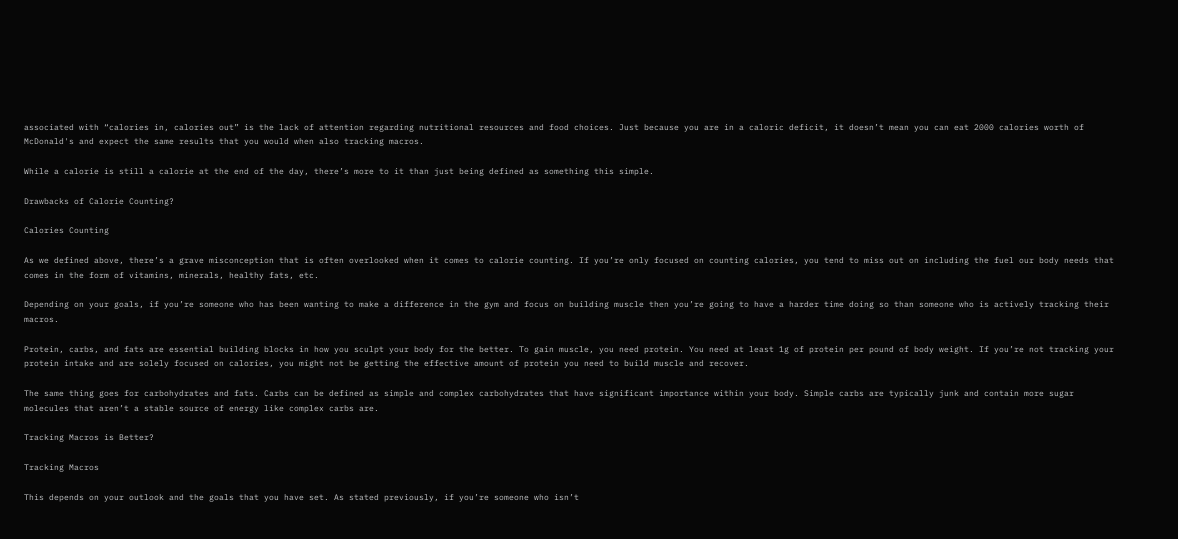associated with “calories in, calories out” is the lack of attention regarding nutritional resources and food choices. Just because you are in a caloric deficit, it doesn’t mean you can eat 2000 calories worth of McDonald's and expect the same results that you would when also tracking macros.

While a calorie is still a calorie at the end of the day, there’s more to it than just being defined as something this simple.

Drawbacks of Calorie Counting?

Calories Counting

As we defined above, there’s a grave misconception that is often overlooked when it comes to calorie counting. If you’re only focused on counting calories, you tend to miss out on including the fuel our body needs that comes in the form of vitamins, minerals, healthy fats, etc.

Depending on your goals, if you’re someone who has been wanting to make a difference in the gym and focus on building muscle then you’re going to have a harder time doing so than someone who is actively tracking their macros.

Protein, carbs, and fats are essential building blocks in how you sculpt your body for the better. To gain muscle, you need protein. You need at least 1g of protein per pound of body weight. If you’re not tracking your protein intake and are solely focused on calories, you might not be getting the effective amount of protein you need to build muscle and recover.

The same thing goes for carbohydrates and fats. Carbs can be defined as simple and complex carbohydrates that have significant importance within your body. Simple carbs are typically junk and contain more sugar molecules that aren’t a stable source of energy like complex carbs are.

Tracking Macros is Better?

Tracking Macros

This depends on your outlook and the goals that you have set. As stated previously, if you’re someone who isn’t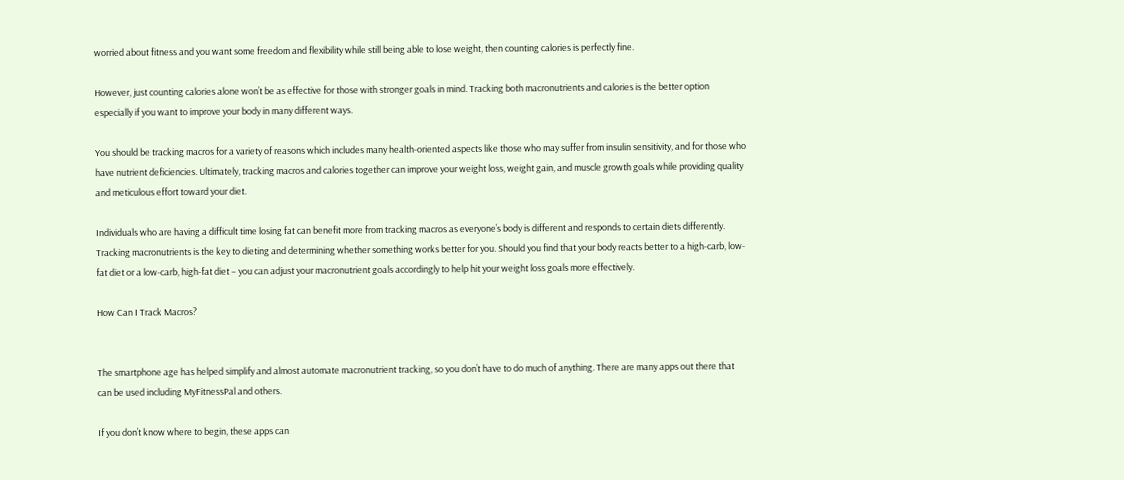worried about fitness and you want some freedom and flexibility while still being able to lose weight, then counting calories is perfectly fine.

However, just counting calories alone won’t be as effective for those with stronger goals in mind. Tracking both macronutrients and calories is the better option especially if you want to improve your body in many different ways.

You should be tracking macros for a variety of reasons which includes many health-oriented aspects like those who may suffer from insulin sensitivity, and for those who have nutrient deficiencies. Ultimately, tracking macros and calories together can improve your weight loss, weight gain, and muscle growth goals while providing quality and meticulous effort toward your diet.

Individuals who are having a difficult time losing fat can benefit more from tracking macros as everyone’s body is different and responds to certain diets differently. Tracking macronutrients is the key to dieting and determining whether something works better for you. Should you find that your body reacts better to a high-carb, low-fat diet or a low-carb, high-fat diet – you can adjust your macronutrient goals accordingly to help hit your weight loss goals more effectively.

How Can I Track Macros?


The smartphone age has helped simplify and almost automate macronutrient tracking, so you don’t have to do much of anything. There are many apps out there that can be used including MyFitnessPal and others.

If you don’t know where to begin, these apps can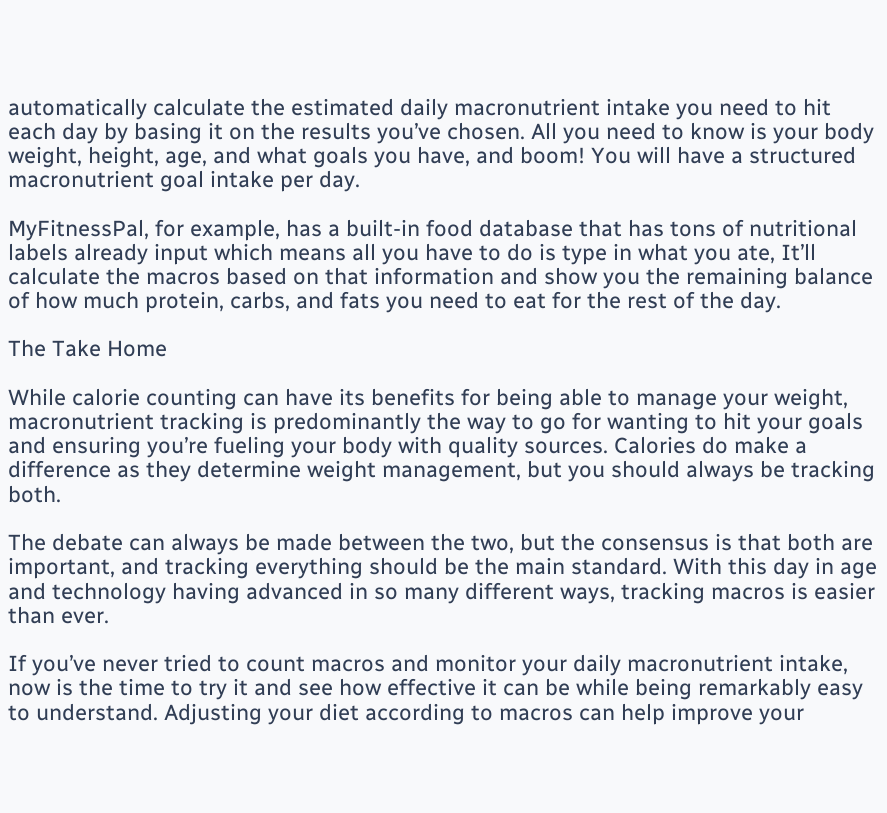automatically calculate the estimated daily macronutrient intake you need to hit each day by basing it on the results you’ve chosen. All you need to know is your body weight, height, age, and what goals you have, and boom! You will have a structured macronutrient goal intake per day.

MyFitnessPal, for example, has a built-in food database that has tons of nutritional labels already input which means all you have to do is type in what you ate, It’ll calculate the macros based on that information and show you the remaining balance of how much protein, carbs, and fats you need to eat for the rest of the day.

The Take Home

While calorie counting can have its benefits for being able to manage your weight, macronutrient tracking is predominantly the way to go for wanting to hit your goals and ensuring you’re fueling your body with quality sources. Calories do make a difference as they determine weight management, but you should always be tracking both.

The debate can always be made between the two, but the consensus is that both are important, and tracking everything should be the main standard. With this day in age and technology having advanced in so many different ways, tracking macros is easier than ever.

If you’ve never tried to count macros and monitor your daily macronutrient intake, now is the time to try it and see how effective it can be while being remarkably easy to understand. Adjusting your diet according to macros can help improve your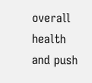overall health and push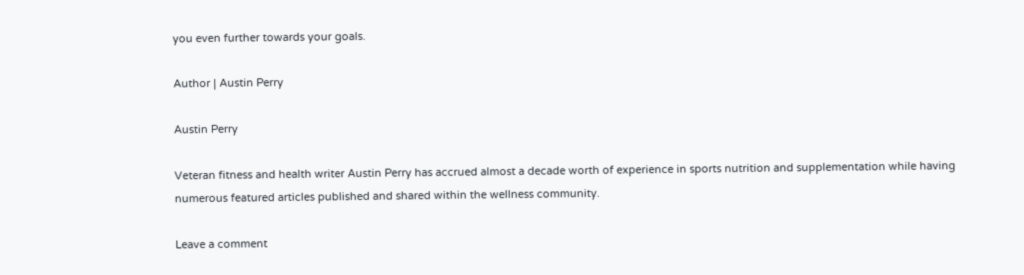you even further towards your goals.

Author | Austin Perry

Austin Perry

Veteran fitness and health writer Austin Perry has accrued almost a decade worth of experience in sports nutrition and supplementation while having numerous featured articles published and shared within the wellness community.

Leave a comment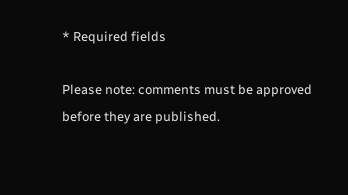* Required fields

Please note: comments must be approved before they are published.